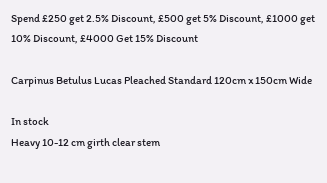Spend £250 get 2.5% Discount, £500 get 5% Discount, £1000 get 10% Discount, £4000 Get 15% Discount

Carpinus Betulus Lucas Pleached Standard 120cm x 150cm Wide

In stock
Heavy 10-12 cm girth clear stem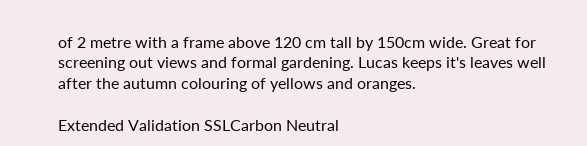of 2 metre with a frame above 120 cm tall by 150cm wide. Great for screening out views and formal gardening. Lucas keeps it's leaves well after the autumn colouring of yellows and oranges.

Extended Validation SSLCarbon Neutral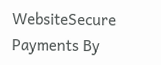WebsiteSecure Payments By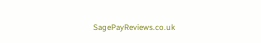SagePayReviews.co.uk